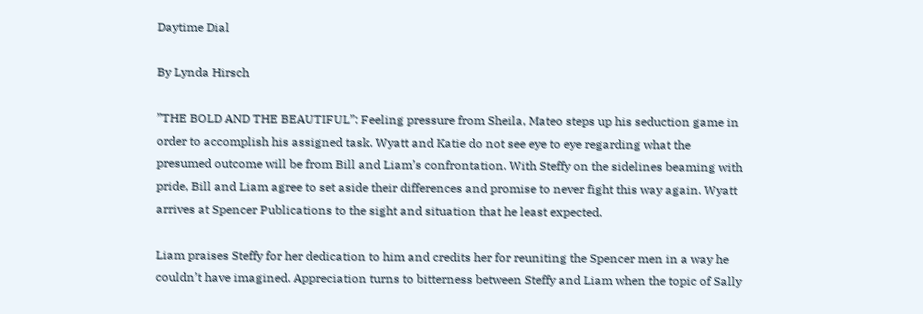Daytime Dial

By Lynda Hirsch

”THE BOLD AND THE BEAUTIFUL”: Feeling pressure from Sheila, Mateo steps up his seduction game in order to accomplish his assigned task. Wyatt and Katie do not see eye to eye regarding what the presumed outcome will be from Bill and Liam’s confrontation. With Steffy on the sidelines beaming with pride, Bill and Liam agree to set aside their differences and promise to never fight this way again. Wyatt arrives at Spencer Publications to the sight and situation that he least expected.

Liam praises Steffy for her dedication to him and credits her for reuniting the Spencer men in a way he couldn’t have imagined. Appreciation turns to bitterness between Steffy and Liam when the topic of Sally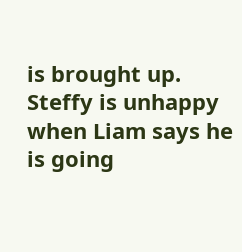is brought up. Steffy is unhappy when Liam says he is going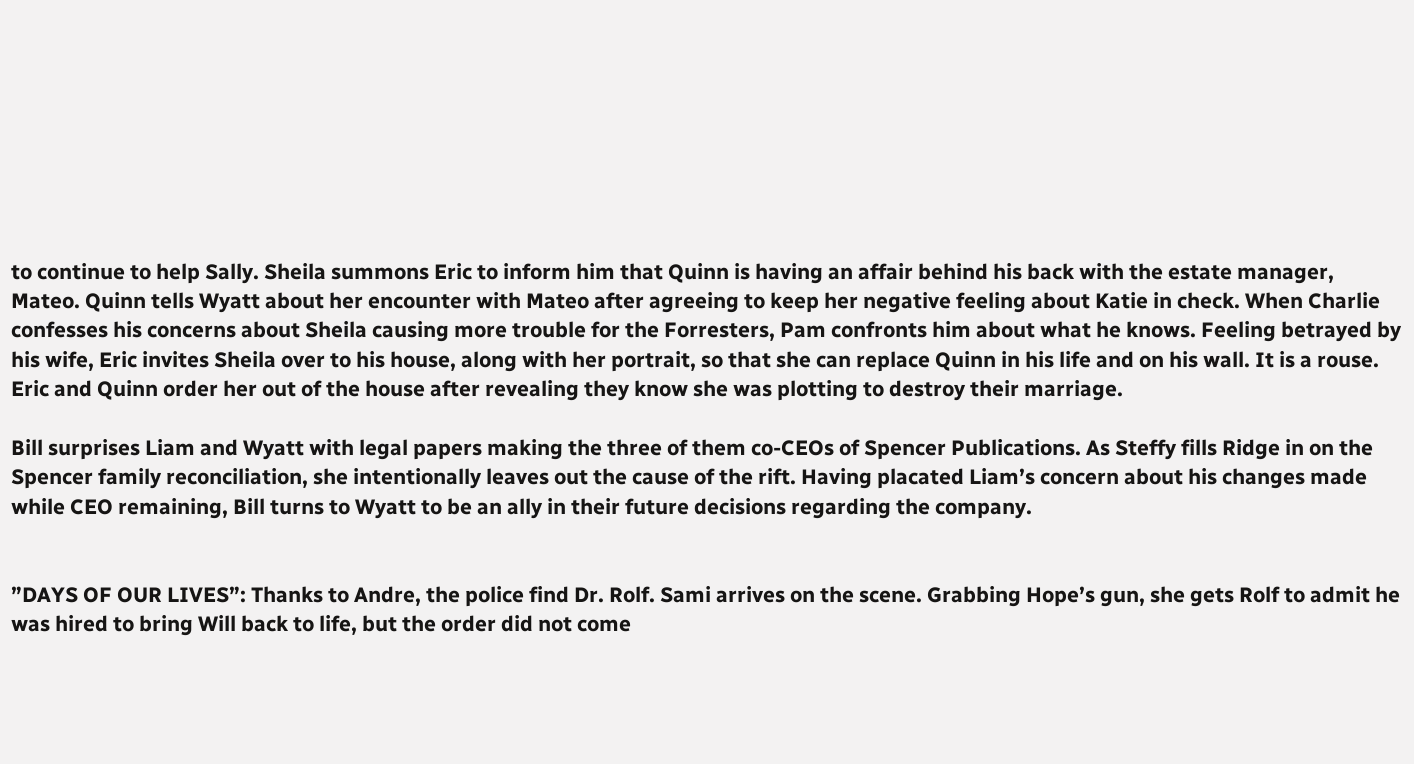to continue to help Sally. Sheila summons Eric to inform him that Quinn is having an affair behind his back with the estate manager, Mateo. Quinn tells Wyatt about her encounter with Mateo after agreeing to keep her negative feeling about Katie in check. When Charlie confesses his concerns about Sheila causing more trouble for the Forresters, Pam confronts him about what he knows. Feeling betrayed by his wife, Eric invites Sheila over to his house, along with her portrait, so that she can replace Quinn in his life and on his wall. It is a rouse. Eric and Quinn order her out of the house after revealing they know she was plotting to destroy their marriage.

Bill surprises Liam and Wyatt with legal papers making the three of them co-CEOs of Spencer Publications. As Steffy fills Ridge in on the Spencer family reconciliation, she intentionally leaves out the cause of the rift. Having placated Liam’s concern about his changes made while CEO remaining, Bill turns to Wyatt to be an ally in their future decisions regarding the company.


”DAYS OF OUR LIVES”: Thanks to Andre, the police find Dr. Rolf. Sami arrives on the scene. Grabbing Hope’s gun, she gets Rolf to admit he was hired to bring Will back to life, but the order did not come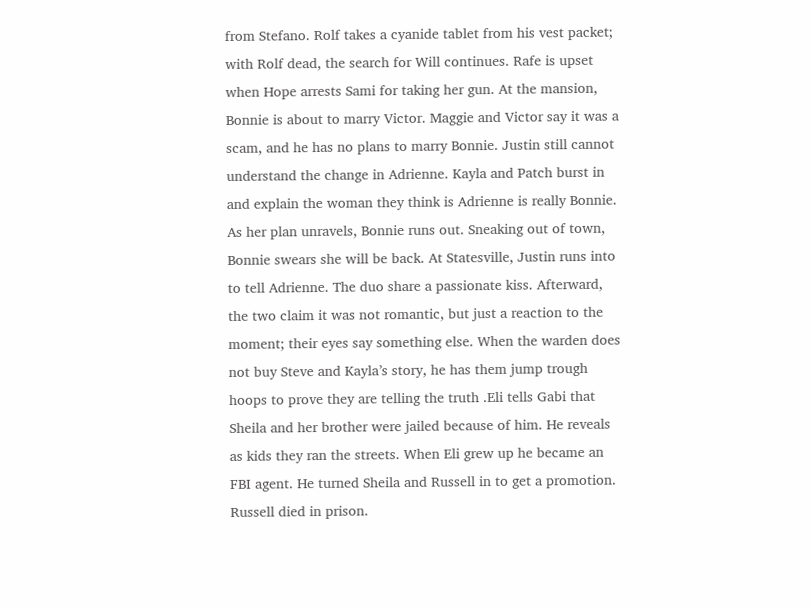from Stefano. Rolf takes a cyanide tablet from his vest packet; with Rolf dead, the search for Will continues. Rafe is upset when Hope arrests Sami for taking her gun. At the mansion, Bonnie is about to marry Victor. Maggie and Victor say it was a scam, and he has no plans to marry Bonnie. Justin still cannot understand the change in Adrienne. Kayla and Patch burst in and explain the woman they think is Adrienne is really Bonnie. As her plan unravels, Bonnie runs out. Sneaking out of town, Bonnie swears she will be back. At Statesville, Justin runs into to tell Adrienne. The duo share a passionate kiss. Afterward, the two claim it was not romantic, but just a reaction to the moment; their eyes say something else. When the warden does not buy Steve and Kayla’s story, he has them jump trough hoops to prove they are telling the truth .Eli tells Gabi that Sheila and her brother were jailed because of him. He reveals as kids they ran the streets. When Eli grew up he became an FBI agent. He turned Sheila and Russell in to get a promotion. Russell died in prison.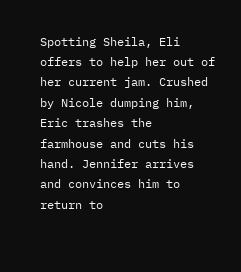Spotting Sheila, Eli offers to help her out of her current jam. Crushed by Nicole dumping him, Eric trashes the farmhouse and cuts his hand. Jennifer arrives and convinces him to return to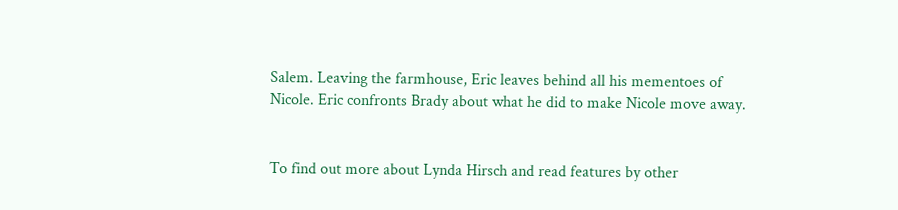Salem. Leaving the farmhouse, Eric leaves behind all his mementoes of Nicole. Eric confronts Brady about what he did to make Nicole move away.


To find out more about Lynda Hirsch and read features by other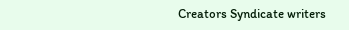Creators Syndicate writers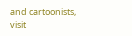and cartoonists, visit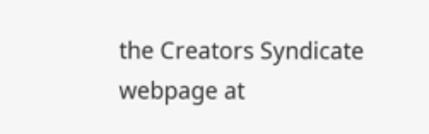the Creators Syndicate webpage at